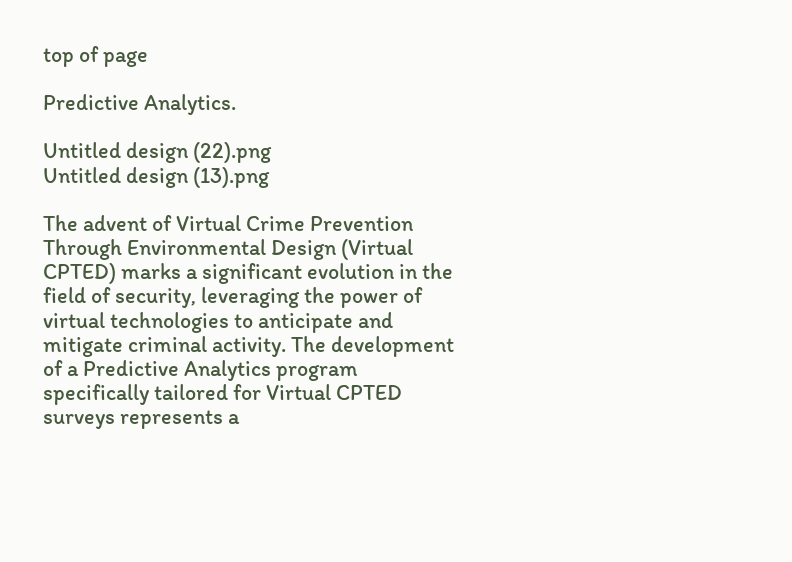top of page

Predictive Analytics.

Untitled design (22).png
Untitled design (13).png

The advent of Virtual Crime Prevention Through Environmental Design (Virtual CPTED) marks a significant evolution in the field of security, leveraging the power of virtual technologies to anticipate and mitigate criminal activity. The development of a Predictive Analytics program specifically tailored for Virtual CPTED surveys represents a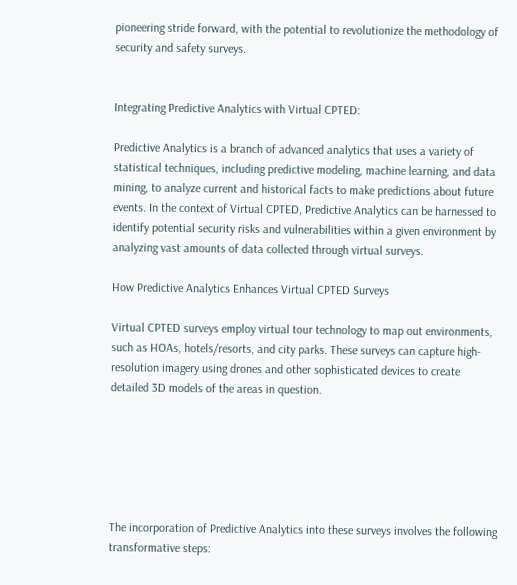pioneering stride forward, with the potential to revolutionize the methodology of security and safety surveys.


Integrating Predictive Analytics with Virtual CPTED:

Predictive Analytics is a branch of advanced analytics that uses a variety of statistical techniques, including predictive modeling, machine learning, and data mining, to analyze current and historical facts to make predictions about future events. In the context of Virtual CPTED, Predictive Analytics can be harnessed to identify potential security risks and vulnerabilities within a given environment by analyzing vast amounts of data collected through virtual surveys.

How Predictive Analytics Enhances Virtual CPTED Surveys

Virtual CPTED surveys employ virtual tour technology to map out environments, such as HOAs, hotels/resorts, and city parks. These surveys can capture high-resolution imagery using drones and other sophisticated devices to create detailed 3D models of the areas in question.






The incorporation of Predictive Analytics into these surveys involves the following transformative steps: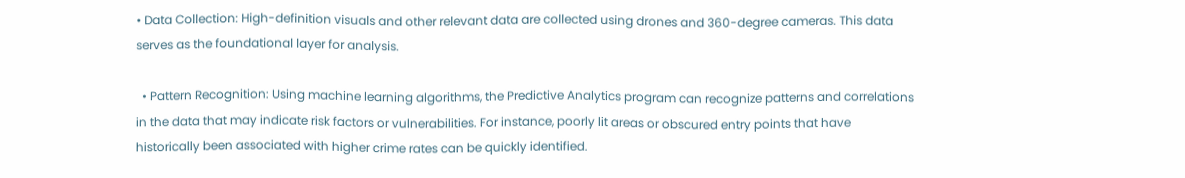• Data Collection: High-definition visuals and other relevant data are collected using drones and 360-degree cameras. This data serves as the foundational layer for analysis.

  • Pattern Recognition: Using machine learning algorithms, the Predictive Analytics program can recognize patterns and correlations in the data that may indicate risk factors or vulnerabilities. For instance, poorly lit areas or obscured entry points that have historically been associated with higher crime rates can be quickly identified.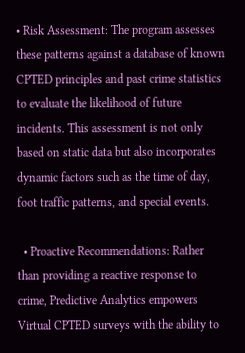• Risk Assessment: The program assesses these patterns against a database of known CPTED principles and past crime statistics to evaluate the likelihood of future incidents. This assessment is not only based on static data but also incorporates dynamic factors such as the time of day, foot traffic patterns, and special events.

  • Proactive Recommendations: Rather than providing a reactive response to crime, Predictive Analytics empowers Virtual CPTED surveys with the ability to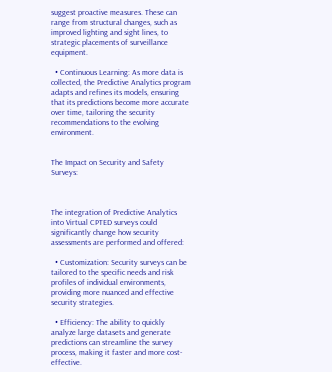suggest proactive measures. These can range from structural changes, such as improved lighting and sight lines, to strategic placements of surveillance equipment.

  • Continuous Learning: As more data is collected, the Predictive Analytics program adapts and refines its models, ensuring that its predictions become more accurate over time, tailoring the security recommendations to the evolving environment.


The Impact on Security and Safety Surveys:



The integration of Predictive Analytics into Virtual CPTED surveys could significantly change how security assessments are performed and offered:

  • Customization: Security surveys can be tailored to the specific needs and risk profiles of individual environments, providing more nuanced and effective security strategies.

  • Efficiency: The ability to quickly analyze large datasets and generate predictions can streamline the survey process, making it faster and more cost-effective.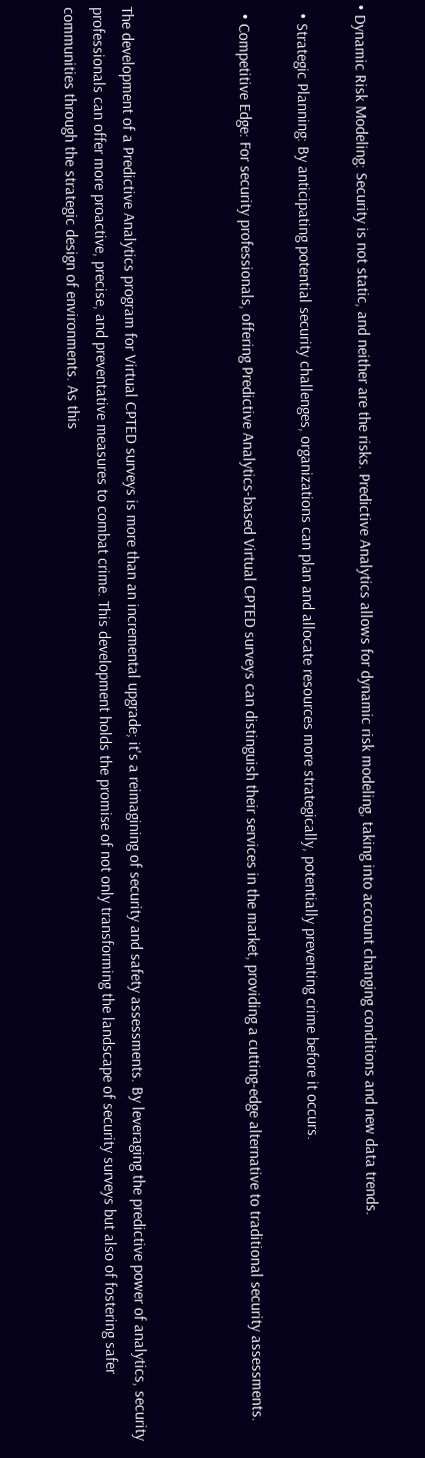• Dynamic Risk Modeling: Security is not static, and neither are the risks. Predictive Analytics allows for dynamic risk modeling, taking into account changing conditions and new data trends.

  • Strategic Planning: By anticipating potential security challenges, organizations can plan and allocate resources more strategically, potentially preventing crime before it occurs.

  • Competitive Edge: For security professionals, offering Predictive Analytics-based Virtual CPTED surveys can distinguish their services in the market, providing a cutting-edge alternative to traditional security assessments.



The development of a Predictive Analytics program for Virtual CPTED surveys is more than an incremental upgrade; it's a reimagining of security and safety assessments. By leveraging the predictive power of analytics, security professionals can offer more proactive, precise, and preventative measures to combat crime. This development holds the promise of not only transforming the landscape of security surveys but also of fostering safer communities through the strategic design of environments. As this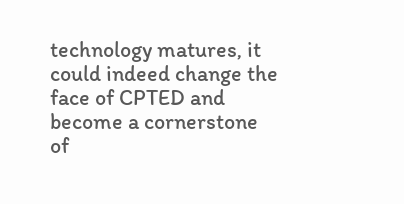technology matures, it could indeed change the face of CPTED and become a cornerstone of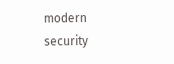modern security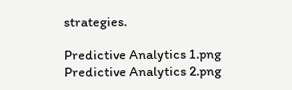strategies.

Predictive Analytics 1.png
Predictive Analytics 2.png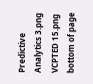Predictive Analytics 3.png
VCPTED 15.png
bottom of page